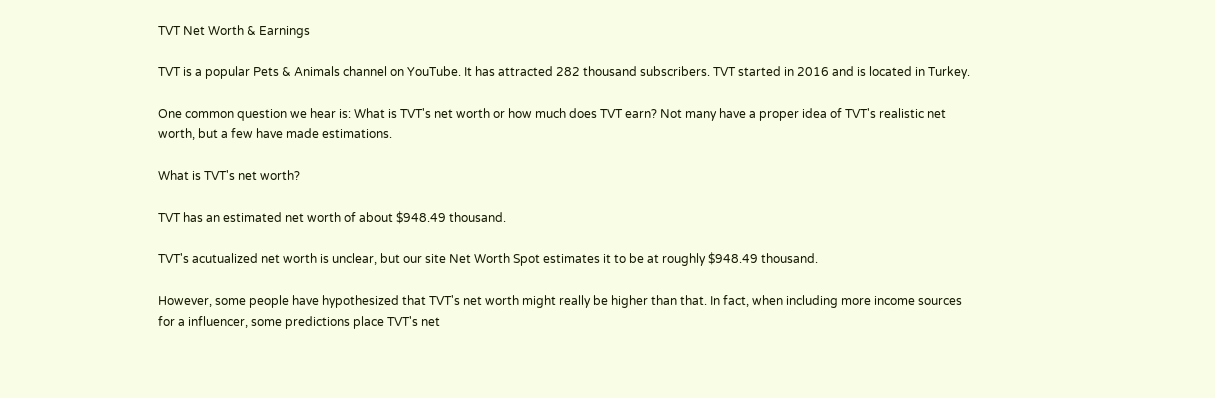TVT Net Worth & Earnings

TVT is a popular Pets & Animals channel on YouTube. It has attracted 282 thousand subscribers. TVT started in 2016 and is located in Turkey.

One common question we hear is: What is TVT's net worth or how much does TVT earn? Not many have a proper idea of TVT's realistic net worth, but a few have made estimations.

What is TVT's net worth?

TVT has an estimated net worth of about $948.49 thousand.

TVT's acutualized net worth is unclear, but our site Net Worth Spot estimates it to be at roughly $948.49 thousand.

However, some people have hypothesized that TVT's net worth might really be higher than that. In fact, when including more income sources for a influencer, some predictions place TVT's net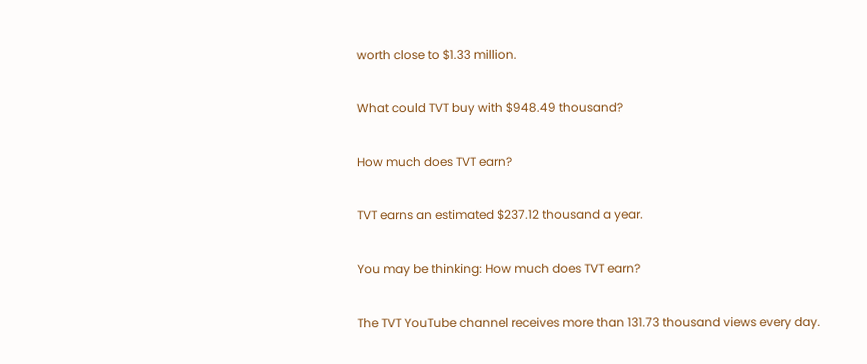worth close to $1.33 million.

What could TVT buy with $948.49 thousand?

How much does TVT earn?

TVT earns an estimated $237.12 thousand a year.

You may be thinking: How much does TVT earn?

The TVT YouTube channel receives more than 131.73 thousand views every day.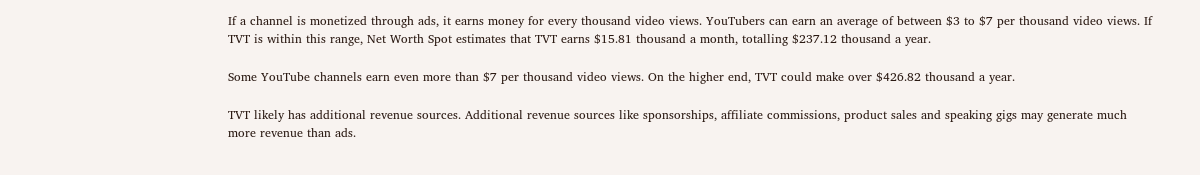If a channel is monetized through ads, it earns money for every thousand video views. YouTubers can earn an average of between $3 to $7 per thousand video views. If TVT is within this range, Net Worth Spot estimates that TVT earns $15.81 thousand a month, totalling $237.12 thousand a year.

Some YouTube channels earn even more than $7 per thousand video views. On the higher end, TVT could make over $426.82 thousand a year.

TVT likely has additional revenue sources. Additional revenue sources like sponsorships, affiliate commissions, product sales and speaking gigs may generate much more revenue than ads.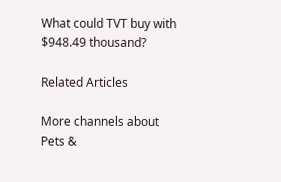What could TVT buy with $948.49 thousand?

Related Articles

More channels about Pets &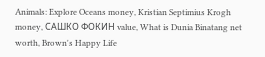Animals: Explore Oceans money, Kristian Septimius Krogh money, САШКО ФОКИН value, What is Dunia Binatang net worth, Brown's Happy Life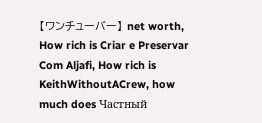【ワンチューバー】 net worth, How rich is Criar e Preservar Com Aljafi, How rich is KeithWithoutACrew, how much does Частный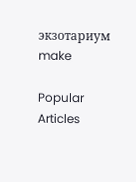экзотариум make

Popular Articles